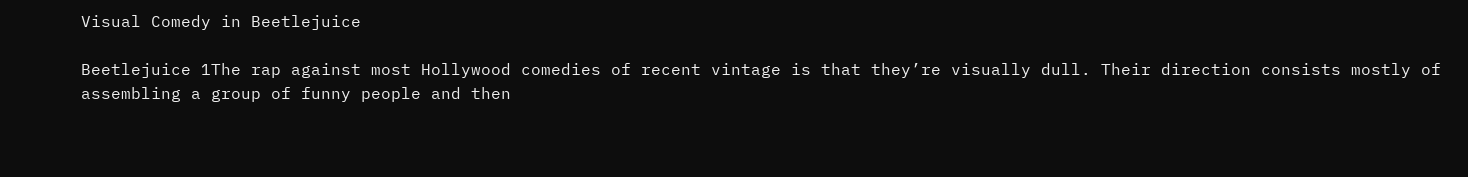Visual Comedy in Beetlejuice

Beetlejuice 1The rap against most Hollywood comedies of recent vintage is that they’re visually dull. Their direction consists mostly of assembling a group of funny people and then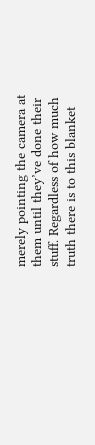merely pointing the camera at them until they’ve done their stuff. Regardless of how much truth there is to this blanket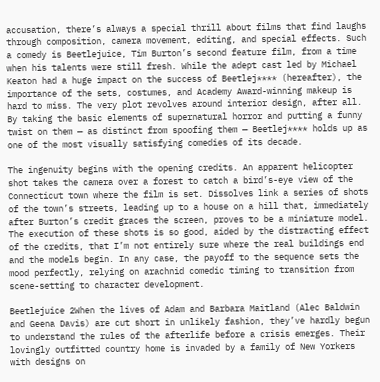accusation, there’s always a special thrill about films that find laughs through composition, camera movement, editing, and special effects. Such a comedy is Beetlejuice, Tim Burton’s second feature film, from a time when his talents were still fresh. While the adept cast led by Michael Keaton had a huge impact on the success of Beetlej**** (hereafter), the importance of the sets, costumes, and Academy Award-winning makeup is hard to miss. The very plot revolves around interior design, after all. By taking the basic elements of supernatural horror and putting a funny twist on them — as distinct from spoofing them — Beetlej**** holds up as one of the most visually satisfying comedies of its decade.

The ingenuity begins with the opening credits. An apparent helicopter shot takes the camera over a forest to catch a bird’s-eye view of the Connecticut town where the film is set. Dissolves link a series of shots of the town’s streets, leading up to a house on a hill that, immediately after Burton’s credit graces the screen, proves to be a miniature model. The execution of these shots is so good, aided by the distracting effect of the credits, that I’m not entirely sure where the real buildings end and the models begin. In any case, the payoff to the sequence sets the mood perfectly, relying on arachnid comedic timing to transition from scene-setting to character development.

Beetlejuice 2When the lives of Adam and Barbara Maitland (Alec Baldwin and Geena Davis) are cut short in unlikely fashion, they’ve hardly begun to understand the rules of the afterlife before a crisis emerges. Their lovingly outfitted country home is invaded by a family of New Yorkers with designs on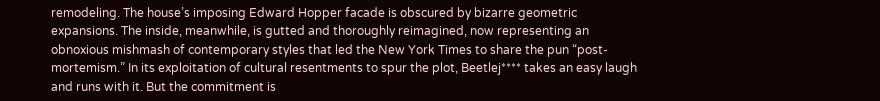remodeling. The house’s imposing Edward Hopper facade is obscured by bizarre geometric expansions. The inside, meanwhile, is gutted and thoroughly reimagined, now representing an obnoxious mishmash of contemporary styles that led the New York Times to share the pun “post-mortemism.” In its exploitation of cultural resentments to spur the plot, Beetlej**** takes an easy laugh and runs with it. But the commitment is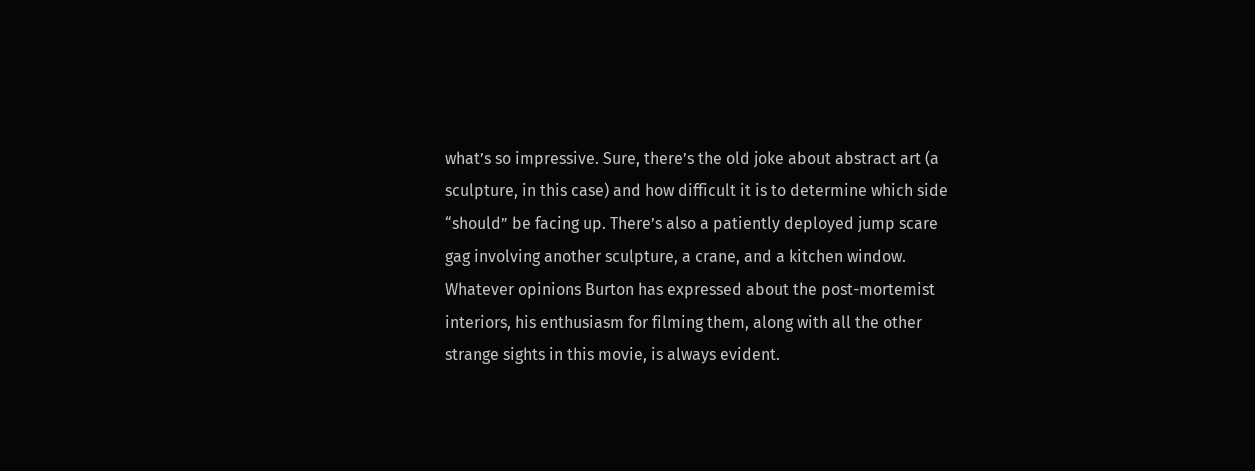what’s so impressive. Sure, there’s the old joke about abstract art (a sculpture, in this case) and how difficult it is to determine which side “should” be facing up. There’s also a patiently deployed jump scare gag involving another sculpture, a crane, and a kitchen window. Whatever opinions Burton has expressed about the post-mortemist interiors, his enthusiasm for filming them, along with all the other strange sights in this movie, is always evident.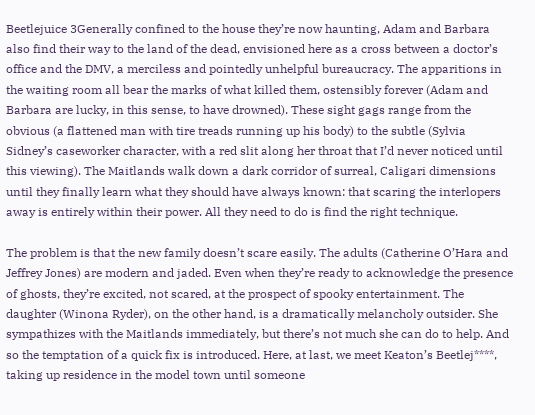Beetlejuice 3Generally confined to the house they’re now haunting, Adam and Barbara also find their way to the land of the dead, envisioned here as a cross between a doctor’s office and the DMV, a merciless and pointedly unhelpful bureaucracy. The apparitions in the waiting room all bear the marks of what killed them, ostensibly forever (Adam and Barbara are lucky, in this sense, to have drowned). These sight gags range from the obvious (a flattened man with tire treads running up his body) to the subtle (Sylvia Sidney’s caseworker character, with a red slit along her throat that I’d never noticed until this viewing). The Maitlands walk down a dark corridor of surreal, Caligari dimensions until they finally learn what they should have always known: that scaring the interlopers away is entirely within their power. All they need to do is find the right technique.

The problem is that the new family doesn’t scare easily. The adults (Catherine O’Hara and Jeffrey Jones) are modern and jaded. Even when they’re ready to acknowledge the presence of ghosts, they’re excited, not scared, at the prospect of spooky entertainment. The daughter (Winona Ryder), on the other hand, is a dramatically melancholy outsider. She sympathizes with the Maitlands immediately, but there’s not much she can do to help. And so the temptation of a quick fix is introduced. Here, at last, we meet Keaton’s Beetlej****, taking up residence in the model town until someone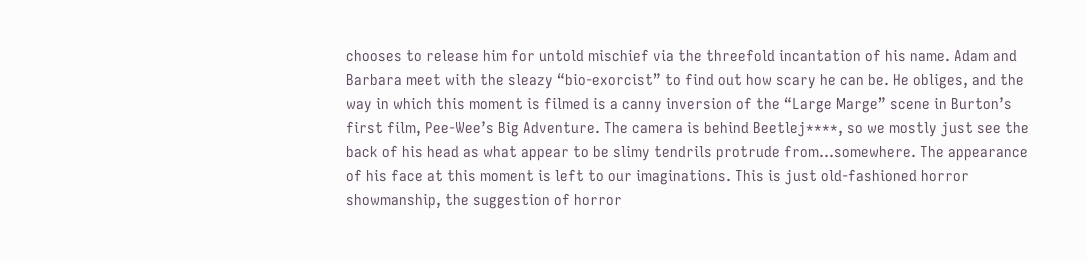chooses to release him for untold mischief via the threefold incantation of his name. Adam and Barbara meet with the sleazy “bio-exorcist” to find out how scary he can be. He obliges, and the way in which this moment is filmed is a canny inversion of the “Large Marge” scene in Burton’s first film, Pee-Wee’s Big Adventure. The camera is behind Beetlej****, so we mostly just see the back of his head as what appear to be slimy tendrils protrude from…somewhere. The appearance of his face at this moment is left to our imaginations. This is just old-fashioned horror showmanship, the suggestion of horror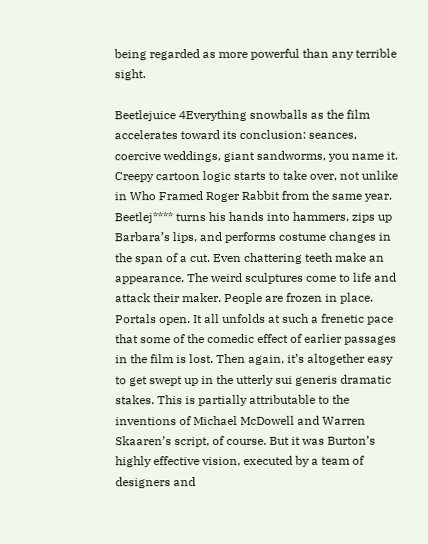being regarded as more powerful than any terrible sight.

Beetlejuice 4Everything snowballs as the film accelerates toward its conclusion: seances, coercive weddings, giant sandworms, you name it. Creepy cartoon logic starts to take over, not unlike in Who Framed Roger Rabbit from the same year. Beetlej**** turns his hands into hammers, zips up Barbara’s lips, and performs costume changes in the span of a cut. Even chattering teeth make an appearance. The weird sculptures come to life and attack their maker. People are frozen in place. Portals open. It all unfolds at such a frenetic pace that some of the comedic effect of earlier passages in the film is lost. Then again, it’s altogether easy to get swept up in the utterly sui generis dramatic stakes. This is partially attributable to the inventions of Michael McDowell and Warren Skaaren’s script, of course. But it was Burton’s highly effective vision, executed by a team of designers and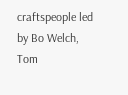craftspeople led by Bo Welch, Tom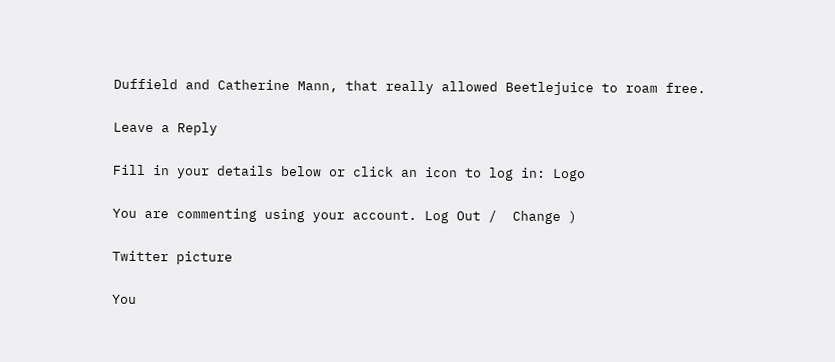Duffield and Catherine Mann, that really allowed Beetlejuice to roam free.

Leave a Reply

Fill in your details below or click an icon to log in: Logo

You are commenting using your account. Log Out /  Change )

Twitter picture

You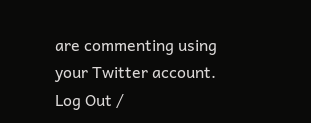are commenting using your Twitter account. Log Out /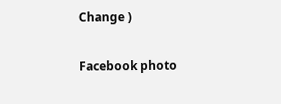Change )

Facebook photo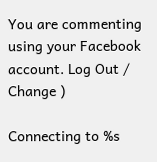You are commenting using your Facebook account. Log Out /  Change )

Connecting to %s